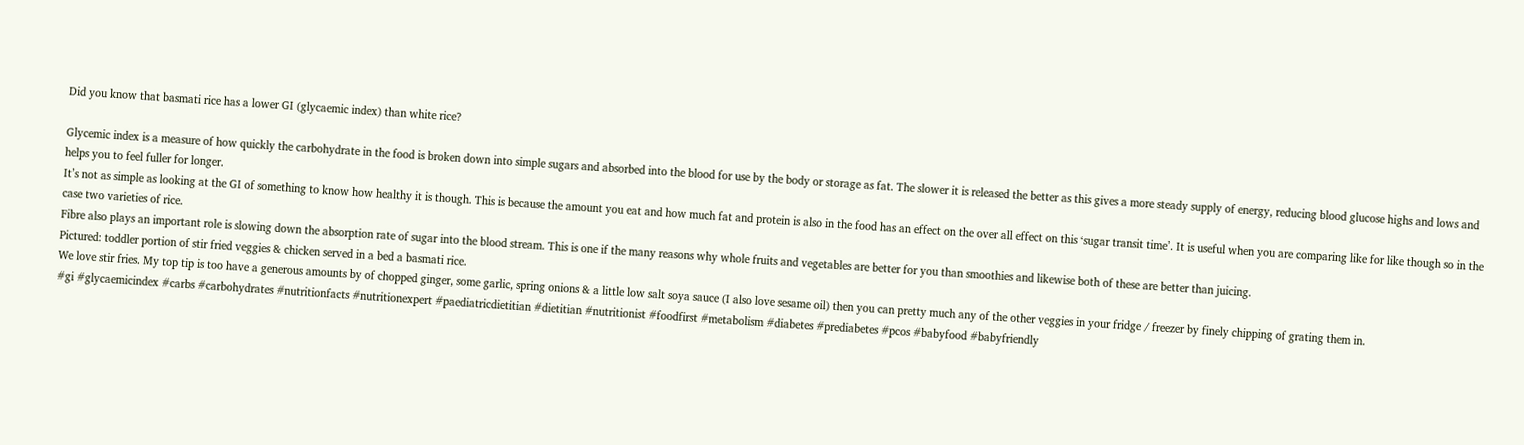Did you know that basmati rice has a lower GI (glycaemic index) than white rice?

Glycemic index is a measure of how quickly the carbohydrate in the food is broken down into simple sugars and absorbed into the blood for use by the body or storage as fat. The slower it is released the better as this gives a more steady supply of energy, reducing blood glucose highs and lows and helps you to feel fuller for longer.
It’s not as simple as looking at the GI of something to know how healthy it is though. This is because the amount you eat and how much fat and protein is also in the food has an effect on the over all effect on this ‘sugar transit time’. It is useful when you are comparing like for like though so in the case two varieties of rice.
Fibre also plays an important role is slowing down the absorption rate of sugar into the blood stream. This is one if the many reasons why whole fruits and vegetables are better for you than smoothies and likewise both of these are better than juicing.
Pictured: toddler portion of stir fried veggies & chicken served in a bed a basmati rice.
We love stir fries. My top tip is too have a generous amounts by of chopped ginger, some garlic, spring onions & a little low salt soya sauce (I also love sesame oil) then you can pretty much any of the other veggies in your fridge / freezer by finely chipping of grating them in.
#gi #glycaemicindex #carbs #carbohydrates #nutritionfacts #nutritionexpert #paediatricdietitian #dietitian #nutritionist #foodfirst #metabolism #diabetes #prediabetes #pcos #babyfood #babyfriendly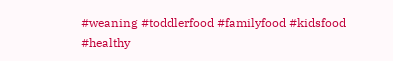#weaning #toddlerfood #familyfood #kidsfood #healthy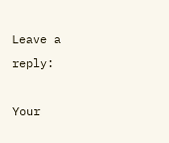Leave a reply:

Your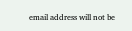email address will not be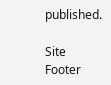published.

Site Footer